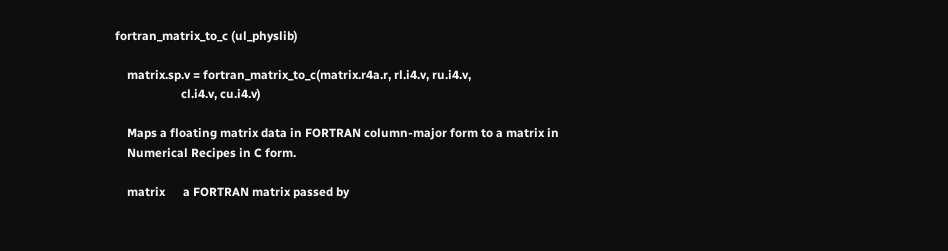fortran_matrix_to_c (ul_physlib)

    matrix.sp.v = fortran_matrix_to_c(matrix.r4a.r, rl.i4.v, ru.i4.v,
                      cl.i4.v, cu.i4.v)

    Maps a floating matrix data in FORTRAN column-major form to a matrix in
    Numerical Recipes in C form.

    matrix      a FORTRAN matrix passed by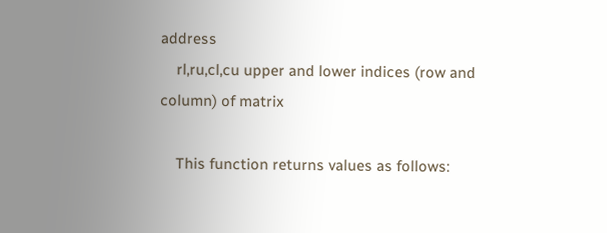address
    rl,ru,cl,cu upper and lower indices (row and column) of matrix

    This function returns values as follows: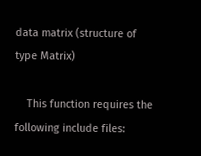data matrix (structure of type Matrix)

    This function requires the following include files: